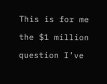This is for me the $1 million question I’ve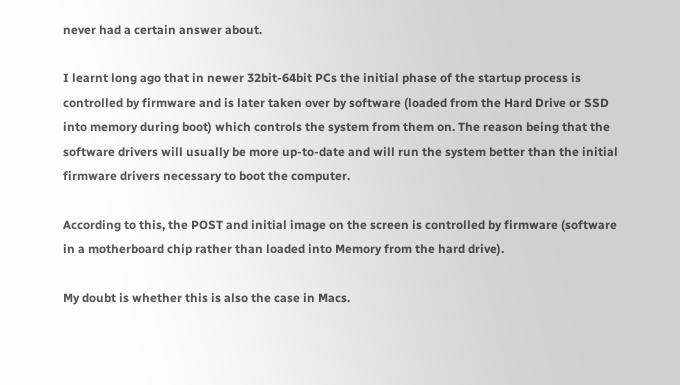never had a certain answer about.

I learnt long ago that in newer 32bit-64bit PCs the initial phase of the startup process is controlled by firmware and is later taken over by software (loaded from the Hard Drive or SSD into memory during boot) which controls the system from them on. The reason being that the software drivers will usually be more up-to-date and will run the system better than the initial firmware drivers necessary to boot the computer.

According to this, the POST and initial image on the screen is controlled by firmware (software in a motherboard chip rather than loaded into Memory from the hard drive).

My doubt is whether this is also the case in Macs.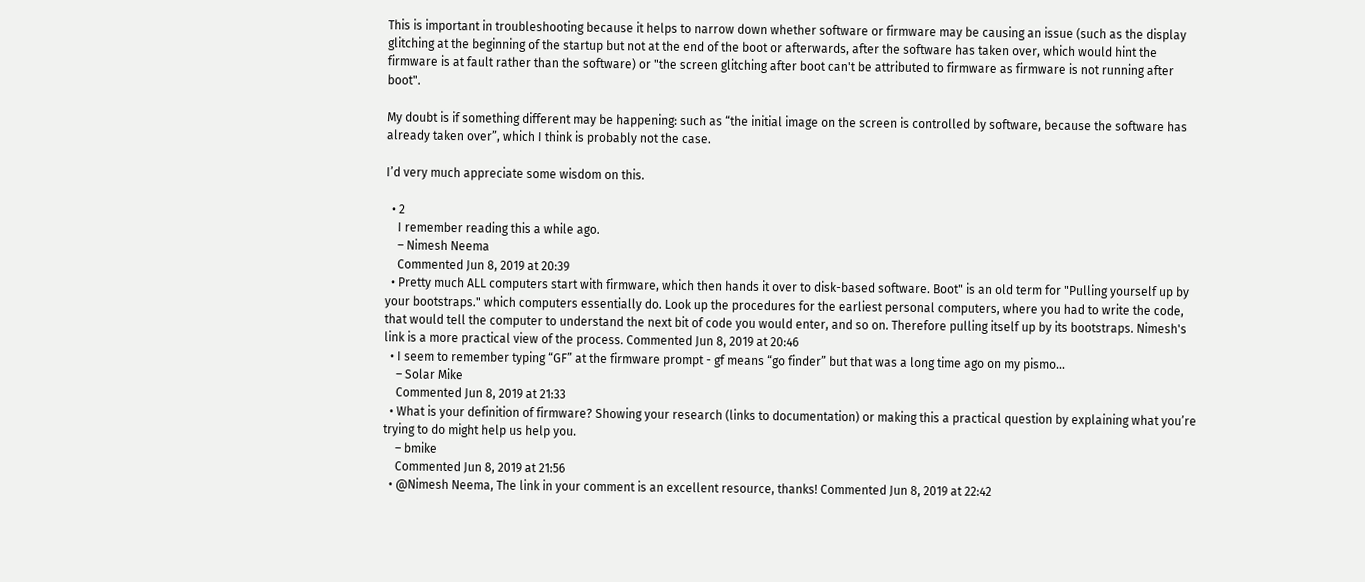This is important in troubleshooting because it helps to narrow down whether software or firmware may be causing an issue (such as the display glitching at the beginning of the startup but not at the end of the boot or afterwards, after the software has taken over, which would hint the firmware is at fault rather than the software) or "the screen glitching after boot can't be attributed to firmware as firmware is not running after boot".

My doubt is if something different may be happening: such as “the initial image on the screen is controlled by software, because the software has already taken over”, which I think is probably not the case.

I’d very much appreciate some wisdom on this.

  • 2
    I remember reading this a while ago.
    – Nimesh Neema
    Commented Jun 8, 2019 at 20:39
  • Pretty much ALL computers start with firmware, which then hands it over to disk-based software. Boot" is an old term for "Pulling yourself up by your bootstraps." which computers essentially do. Look up the procedures for the earliest personal computers, where you had to write the code, that would tell the computer to understand the next bit of code you would enter, and so on. Therefore pulling itself up by its bootstraps. Nimesh's link is a more practical view of the process. Commented Jun 8, 2019 at 20:46
  • I seem to remember typing “GF” at the firmware prompt - gf means “go finder” but that was a long time ago on my pismo...
    – Solar Mike
    Commented Jun 8, 2019 at 21:33
  • What is your definition of firmware? Showing your research (links to documentation) or making this a practical question by explaining what you’re trying to do might help us help you.
    – bmike
    Commented Jun 8, 2019 at 21:56
  • @Nimesh Neema, The link in your comment is an excellent resource, thanks! Commented Jun 8, 2019 at 22:42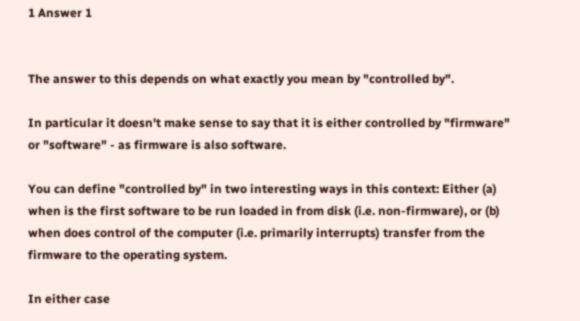1 Answer 1


The answer to this depends on what exactly you mean by "controlled by".

In particular it doesn't make sense to say that it is either controlled by "firmware" or "software" - as firmware is also software.

You can define "controlled by" in two interesting ways in this context: Either (a) when is the first software to be run loaded in from disk (i.e. non-firmware), or (b) when does control of the computer (i.e. primarily interrupts) transfer from the firmware to the operating system.

In either case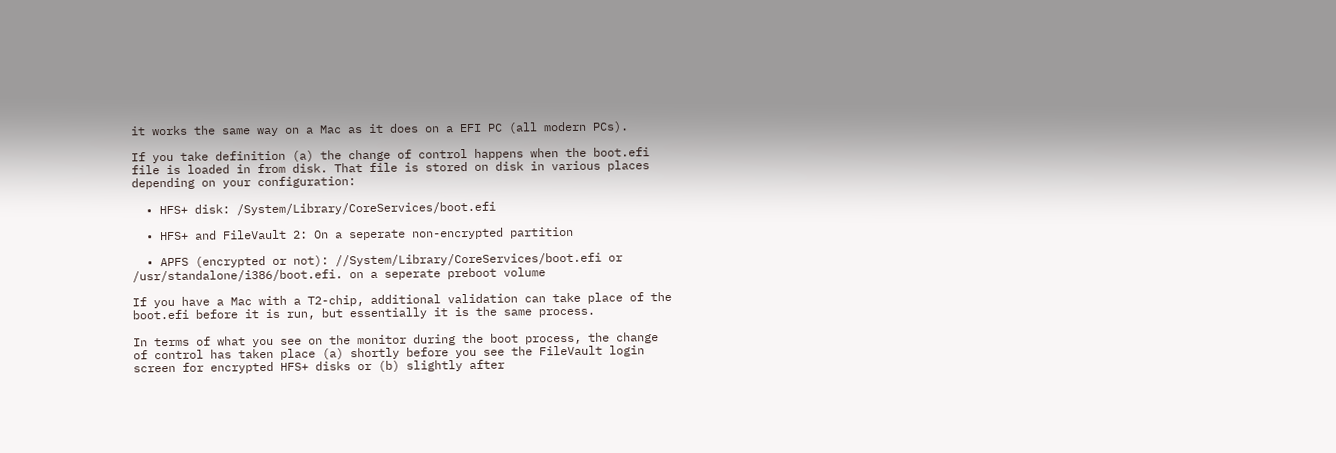it works the same way on a Mac as it does on a EFI PC (all modern PCs).

If you take definition (a) the change of control happens when the boot.efi file is loaded in from disk. That file is stored on disk in various places depending on your configuration:

  • HFS+ disk: /System/Library/CoreServices/boot.efi

  • HFS+ and FileVault 2: On a seperate non-encrypted partition

  • APFS (encrypted or not): //System/Library/CoreServices/boot.efi or /usr/standalone/i386/boot.efi. on a seperate preboot volume

If you have a Mac with a T2-chip, additional validation can take place of the boot.efi before it is run, but essentially it is the same process.

In terms of what you see on the monitor during the boot process, the change of control has taken place (a) shortly before you see the FileVault login screen for encrypted HFS+ disks or (b) slightly after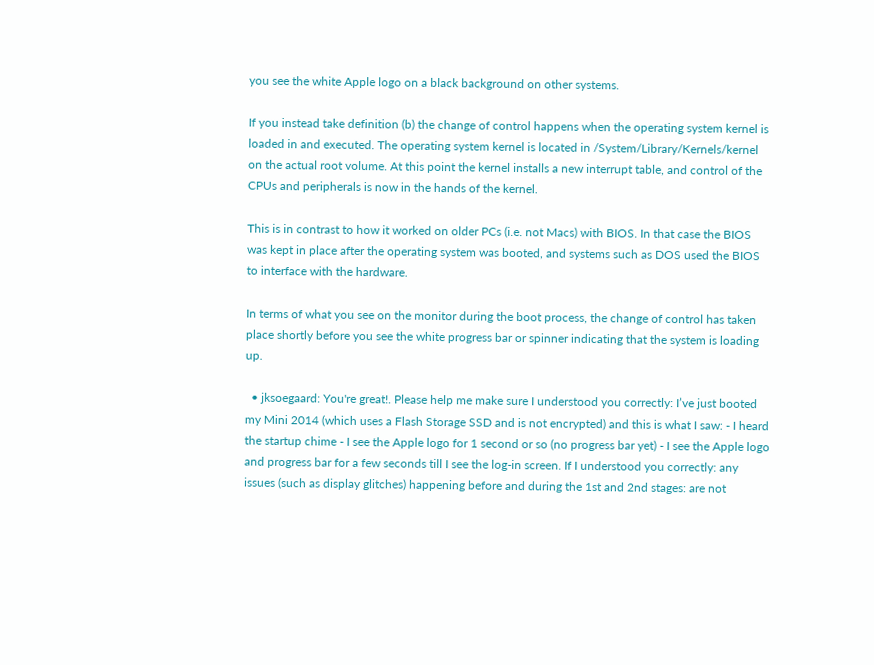you see the white Apple logo on a black background on other systems.

If you instead take definition (b) the change of control happens when the operating system kernel is loaded in and executed. The operating system kernel is located in /System/Library/Kernels/kernel on the actual root volume. At this point the kernel installs a new interrupt table, and control of the CPUs and peripherals is now in the hands of the kernel.

This is in contrast to how it worked on older PCs (i.e. not Macs) with BIOS. In that case the BIOS was kept in place after the operating system was booted, and systems such as DOS used the BIOS to interface with the hardware.

In terms of what you see on the monitor during the boot process, the change of control has taken place shortly before you see the white progress bar or spinner indicating that the system is loading up.

  • jksoegaard: You're great!. Please help me make sure I understood you correctly: I’ve just booted my Mini 2014 (which uses a Flash Storage SSD and is not encrypted) and this is what I saw: - I heard the startup chime - I see the Apple logo for 1 second or so (no progress bar yet) - I see the Apple logo and progress bar for a few seconds till I see the log-in screen. If I understood you correctly: any issues (such as display glitches) happening before and during the 1st and 2nd stages: are not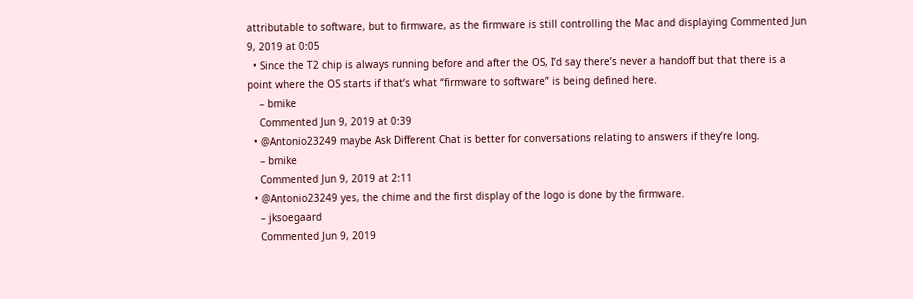attributable to software, but to firmware, as the firmware is still controlling the Mac and displaying Commented Jun 9, 2019 at 0:05
  • Since the T2 chip is always running before and after the OS, I’d say there’s never a handoff but that there is a point where the OS starts if that’s what “firmware to software” is being defined here.
    – bmike
    Commented Jun 9, 2019 at 0:39
  • @Antonio23249 maybe Ask Different Chat is better for conversations relating to answers if they’re long.
    – bmike
    Commented Jun 9, 2019 at 2:11
  • @Antonio23249 yes, the chime and the first display of the logo is done by the firmware.
    – jksoegaard
    Commented Jun 9, 2019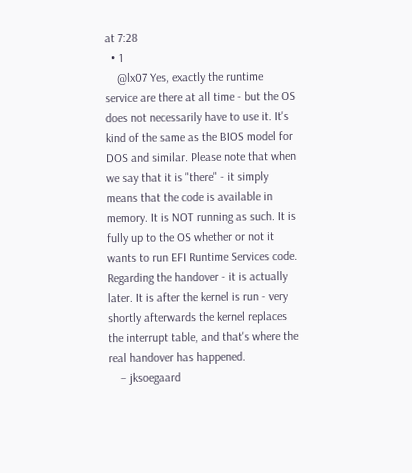at 7:28
  • 1
    @lx07 Yes, exactly the runtime service are there at all time - but the OS does not necessarily have to use it. It's kind of the same as the BIOS model for DOS and similar. Please note that when we say that it is "there" - it simply means that the code is available in memory. It is NOT running as such. It is fully up to the OS whether or not it wants to run EFI Runtime Services code. Regarding the handover - it is actually later. It is after the kernel is run - very shortly afterwards the kernel replaces the interrupt table, and that's where the real handover has happened.
    – jksoegaard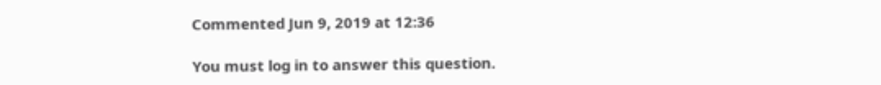Commented Jun 9, 2019 at 12:36

You must log in to answer this question.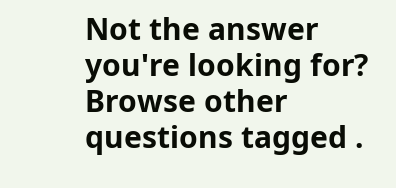Not the answer you're looking for? Browse other questions tagged .